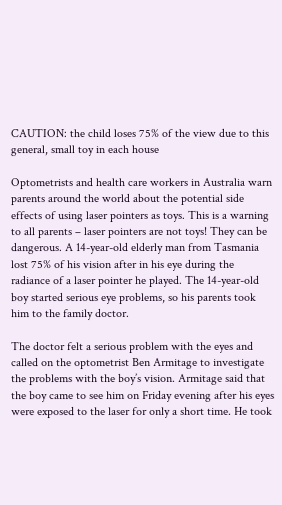CAUTION: the child loses 75% of the view due to this general, small toy in each house

Optometrists and health care workers in Australia warn parents around the world about the potential side effects of using laser pointers as toys. This is a warning to all parents – laser pointers are not toys! They can be dangerous. A 14-year-old elderly man from Tasmania lost 75% of his vision after in his eye during the radiance of a laser pointer he played. The 14-year-old boy started serious eye problems, so his parents took him to the family doctor.

The doctor felt a serious problem with the eyes and called on the optometrist Ben Armitage to investigate the problems with the boy’s vision. Armitage said that the boy came to see him on Friday evening after his eyes were exposed to the laser for only a short time. He took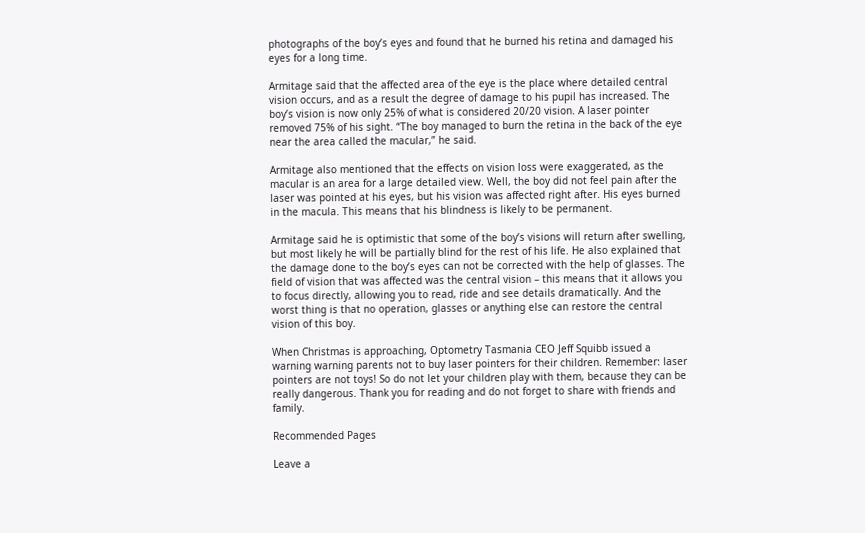photographs of the boy’s eyes and found that he burned his retina and damaged his eyes for a long time.

Armitage said that the affected area of the eye is the place where detailed central vision occurs, and as a result the degree of damage to his pupil has increased. The boy’s vision is now only 25% of what is considered 20/20 vision. A laser pointer removed 75% of his sight. “The boy managed to burn the retina in the back of the eye near the area called the macular,” he said.

Armitage also mentioned that the effects on vision loss were exaggerated, as the macular is an area for a large detailed view. Well, the boy did not feel pain after the laser was pointed at his eyes, but his vision was affected right after. His eyes burned in the macula. This means that his blindness is likely to be permanent.

Armitage said he is optimistic that some of the boy’s visions will return after swelling, but most likely he will be partially blind for the rest of his life. He also explained that the damage done to the boy’s eyes can not be corrected with the help of glasses. The field of vision that was affected was the central vision – this means that it allows you to focus directly, allowing you to read, ride and see details dramatically. And the worst thing is that no operation, glasses or anything else can restore the central vision of this boy.

When Christmas is approaching, Optometry Tasmania CEO Jeff Squibb issued a warning warning parents not to buy laser pointers for their children. Remember: laser pointers are not toys! So do not let your children play with them, because they can be really dangerous. Thank you for reading and do not forget to share with friends and family.

Recommended Pages

Leave a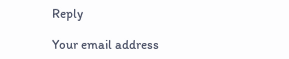Reply

Your email address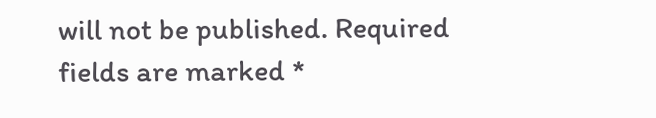will not be published. Required fields are marked *